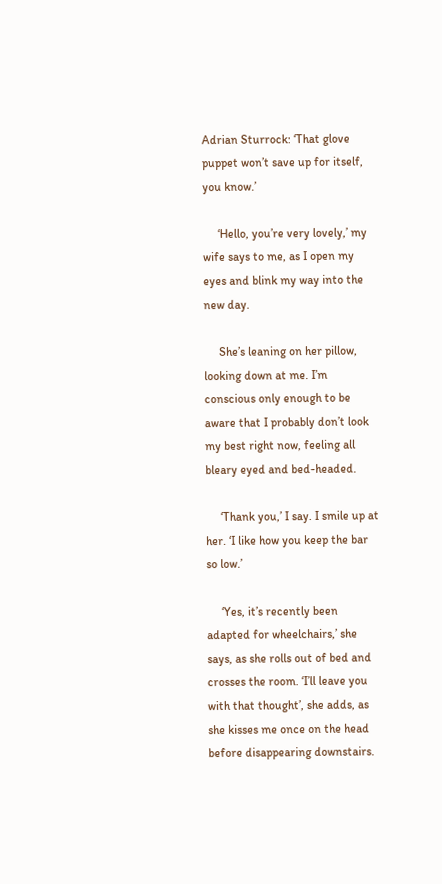Adrian Sturrock: ‘That glove puppet won’t save up for itself, you know.’

     ‘Hello, you’re very lovely,’ my wife says to me, as I open my eyes and blink my way into the new day.

     She’s leaning on her pillow, looking down at me. I’m conscious only enough to be aware that I probably don’t look my best right now, feeling all bleary eyed and bed-headed.

     ‘Thank you,’ I say. I smile up at her. ‘I like how you keep the bar so low.’

     ‘Yes, it’s recently been adapted for wheelchairs,’ she says, as she rolls out of bed and crosses the room. ‘I’ll leave you with that thought’, she adds, as she kisses me once on the head before disappearing downstairs.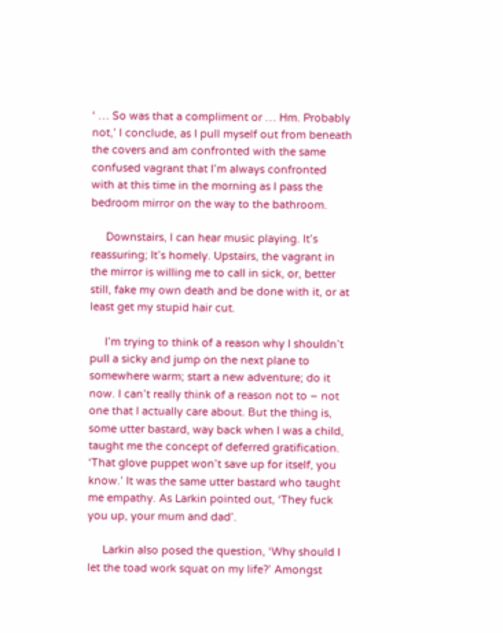‘ … So was that a compliment or … Hm. Probably not,’ I conclude, as I pull myself out from beneath the covers and am confronted with the same confused vagrant that I’m always confronted with at this time in the morning as I pass the bedroom mirror on the way to the bathroom.

     Downstairs, I can hear music playing. It’s reassuring; It’s homely. Upstairs, the vagrant in the mirror is willing me to call in sick, or, better still, fake my own death and be done with it, or at least get my stupid hair cut.

     I’m trying to think of a reason why I shouldn’t pull a sicky and jump on the next plane to somewhere warm; start a new adventure; do it now. I can’t really think of a reason not to – not one that I actually care about. But the thing is, some utter bastard, way back when I was a child, taught me the concept of deferred gratification. ‘That glove puppet won’t save up for itself, you know.’ It was the same utter bastard who taught me empathy. As Larkin pointed out, ‘They fuck you up, your mum and dad’.

     Larkin also posed the question, ‘Why should I let the toad work squat on my life?’ Amongst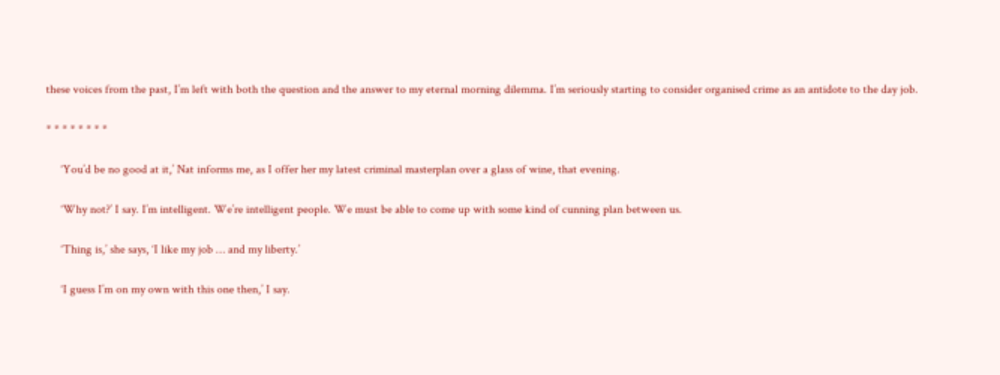these voices from the past, I’m left with both the question and the answer to my eternal morning dilemma. I’m seriously starting to consider organised crime as an antidote to the day job.

* * * * * * * *

     ‘You’d be no good at it,’ Nat informs me, as I offer her my latest criminal masterplan over a glass of wine, that evening.

     ‘Why not?’ I say. I’m intelligent. We’re intelligent people. We must be able to come up with some kind of cunning plan between us.

     ‘Thing is,’ she says, ‘I like my job … and my liberty.’

     ‘I guess I’m on my own with this one then,’ I say.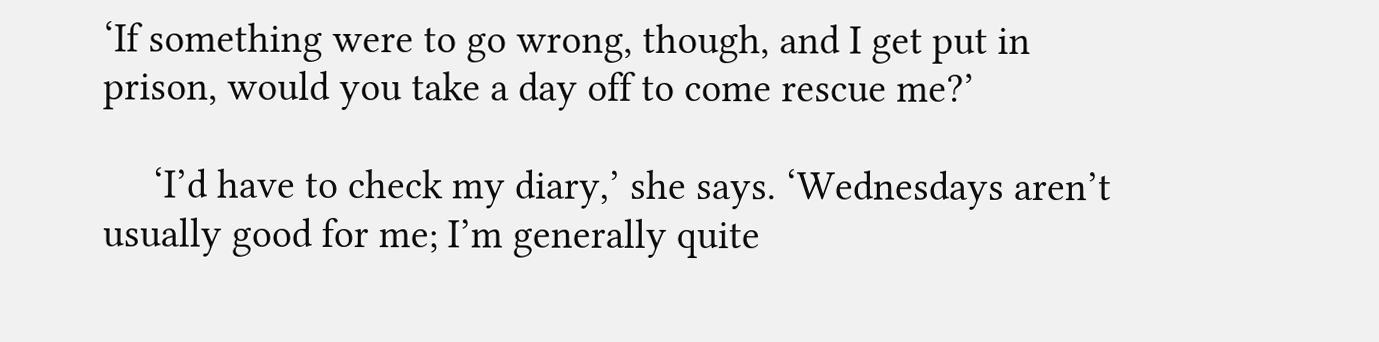‘If something were to go wrong, though, and I get put in prison, would you take a day off to come rescue me?’

     ‘I’d have to check my diary,’ she says. ‘Wednesdays aren’t usually good for me; I’m generally quite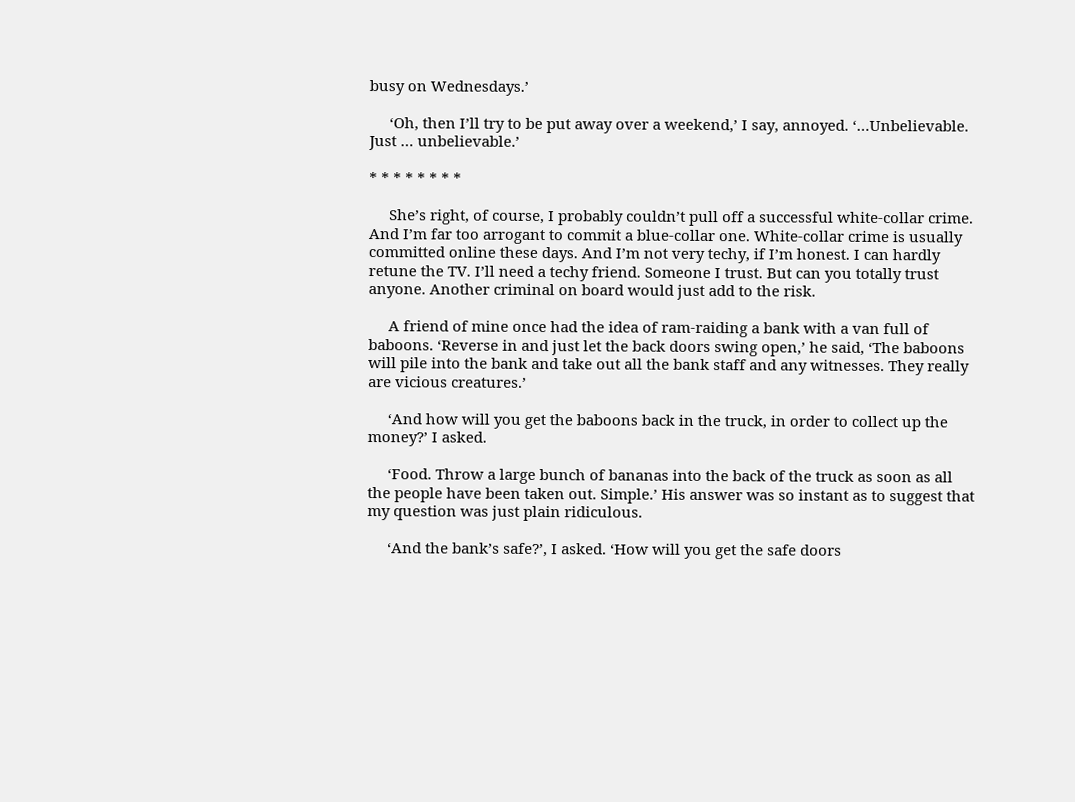busy on Wednesdays.’

     ‘Oh, then I’ll try to be put away over a weekend,’ I say, annoyed. ‘…Unbelievable. Just … unbelievable.’

* * * * * * * *

     She’s right, of course, I probably couldn’t pull off a successful white-collar crime. And I’m far too arrogant to commit a blue-collar one. White-collar crime is usually committed online these days. And I’m not very techy, if I’m honest. I can hardly retune the TV. I’ll need a techy friend. Someone I trust. But can you totally trust anyone. Another criminal on board would just add to the risk.

     A friend of mine once had the idea of ram-raiding a bank with a van full of baboons. ‘Reverse in and just let the back doors swing open,’ he said, ‘The baboons will pile into the bank and take out all the bank staff and any witnesses. They really are vicious creatures.’

     ‘And how will you get the baboons back in the truck, in order to collect up the money?’ I asked.

     ‘Food. Throw a large bunch of bananas into the back of the truck as soon as all the people have been taken out. Simple.’ His answer was so instant as to suggest that my question was just plain ridiculous.

     ‘And the bank’s safe?’, I asked. ‘How will you get the safe doors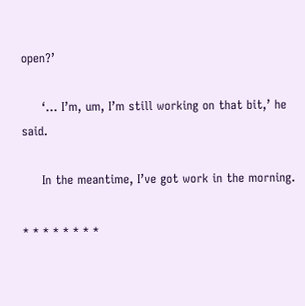open?’

     ‘… I’m, um, I’m still working on that bit,’ he said.

     In the meantime, I’ve got work in the morning.

* * * * * * * *